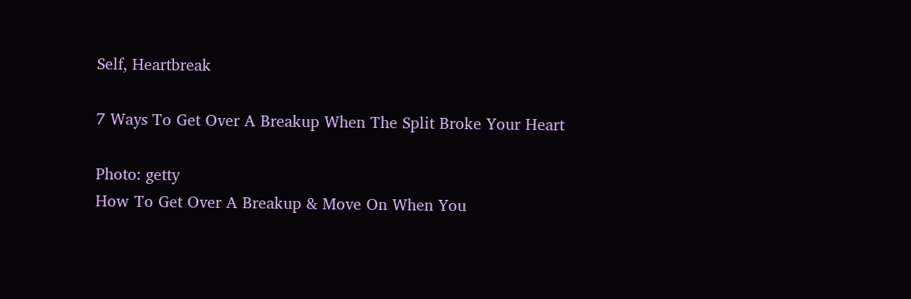Self, Heartbreak

7 Ways To Get Over A Breakup When The Split Broke Your Heart

Photo: getty
How To Get Over A Breakup & Move On When You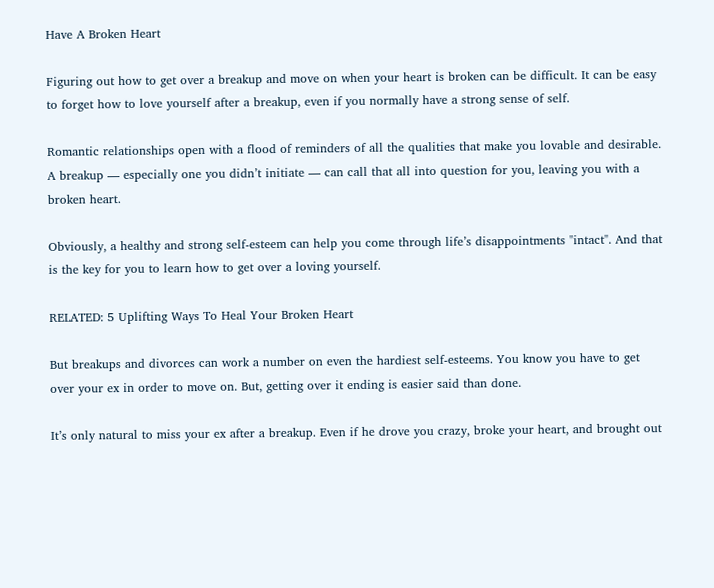Have A Broken Heart

Figuring out how to get over a breakup and move on when your heart is broken can be difficult. It can be easy to forget how to love yourself after a breakup, even if you normally have a strong sense of self.

Romantic relationships open with a flood of reminders of all the qualities that make you lovable and desirable. A breakup — especially one you didn’t initiate — can call that all into question for you, leaving you with a broken heart.

Obviously, a healthy and strong self-esteem can help you come through life’s disappointments "intact". And that is the key for you to learn how to get over a loving yourself.

RELATED: 5 Uplifting Ways To Heal Your Broken Heart

But breakups and divorces can work a number on even the hardiest self-esteems. You know you have to get over your ex in order to move on. But, getting over it ending is easier said than done.

It’s only natural to miss your ex after a breakup. Even if he drove you crazy, broke your heart, and brought out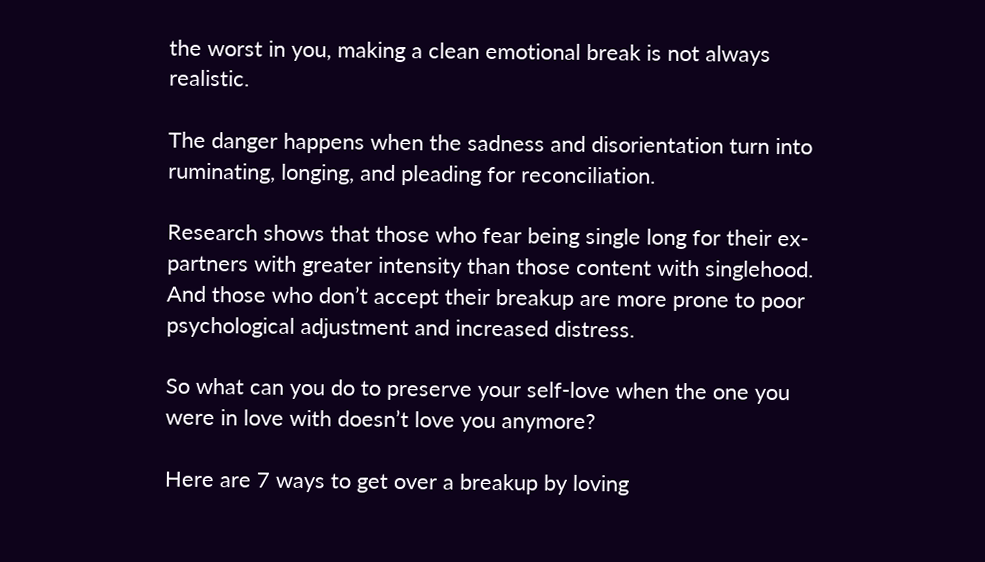the worst in you, making a clean emotional break is not always realistic.

The danger happens when the sadness and disorientation turn into ruminating, longing, and pleading for reconciliation.

Research shows that those who fear being single long for their ex-partners with greater intensity than those content with singlehood. And those who don’t accept their breakup are more prone to poor psychological adjustment and increased distress.

So what can you do to preserve your self-love when the one you were in love with doesn’t love you anymore?

Here are 7 ways to get over a breakup by loving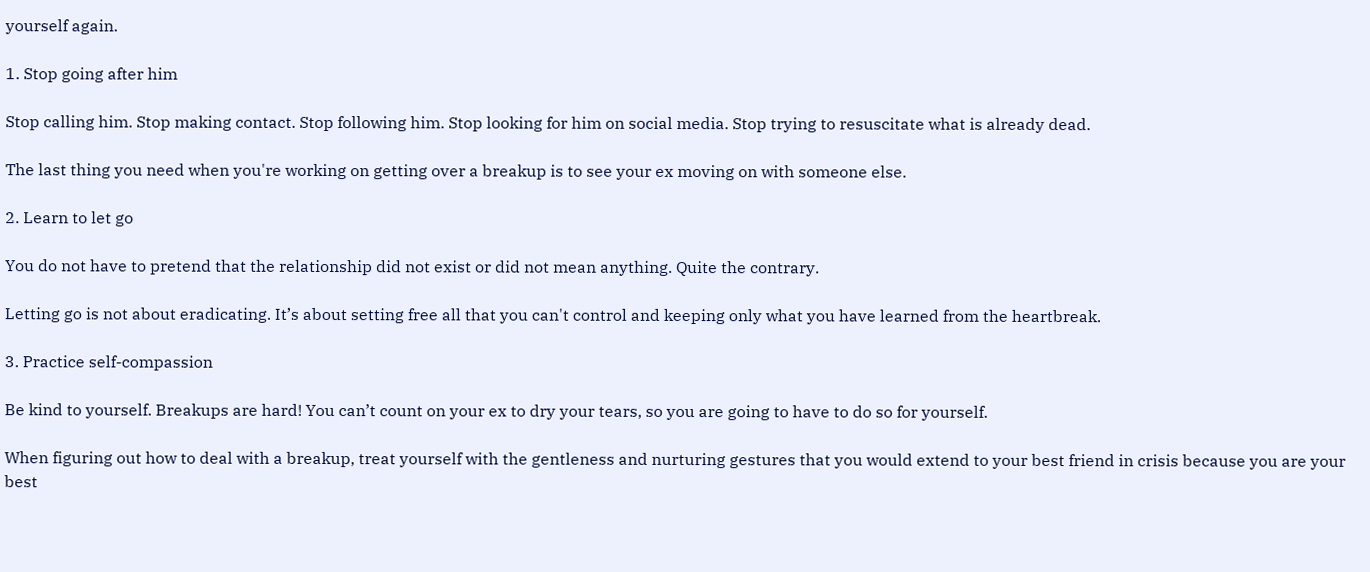yourself again.

1. Stop going after him

Stop calling him. Stop making contact. Stop following him. Stop looking for him on social media. Stop trying to resuscitate what is already dead.

The last thing you need when you're working on getting over a breakup is to see your ex moving on with someone else.

2. Learn to let go

You do not have to pretend that the relationship did not exist or did not mean anything. Quite the contrary.

Letting go is not about eradicating. It’s about setting free all that you can't control and keeping only what you have learned from the heartbreak.

3. Practice self-compassion

Be kind to yourself. Breakups are hard! You can’t count on your ex to dry your tears, so you are going to have to do so for yourself.

When figuring out how to deal with a breakup, treat yourself with the gentleness and nurturing gestures that you would extend to your best friend in crisis because you are your best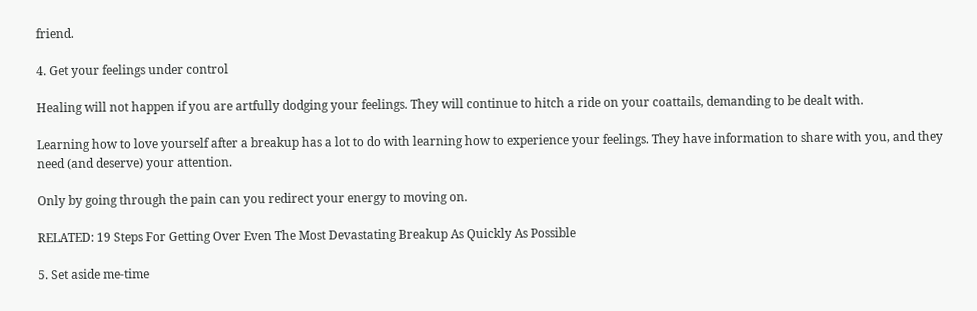friend.

4. Get your feelings under control

Healing will not happen if you are artfully dodging your feelings. They will continue to hitch a ride on your coattails, demanding to be dealt with.

Learning how to love yourself after a breakup has a lot to do with learning how to experience your feelings. They have information to share with you, and they need (and deserve) your attention.

Only by going through the pain can you redirect your energy to moving on.

RELATED: 19 Steps For Getting Over Even The Most Devastating Breakup As Quickly As Possible

5. Set aside me-time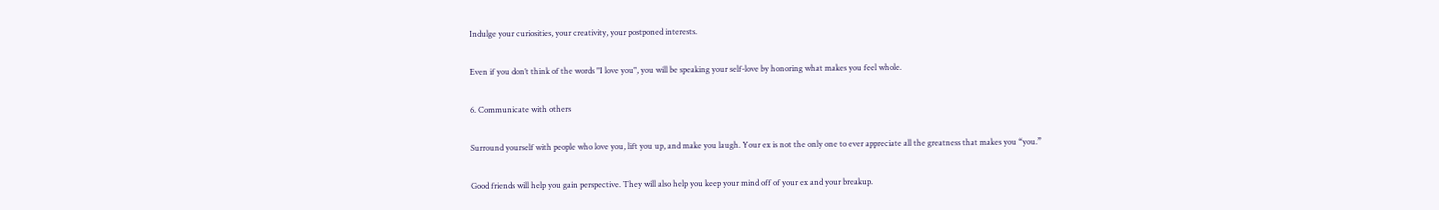Indulge your curiosities, your creativity, your postponed interests.

Even if you don’t think of the words "I love you", you will be speaking your self-love by honoring what makes you feel whole.

6. Communicate with others

Surround yourself with people who love you, lift you up, and make you laugh. Your ex is not the only one to ever appreciate all the greatness that makes you “you.”

Good friends will help you gain perspective. They will also help you keep your mind off of your ex and your breakup.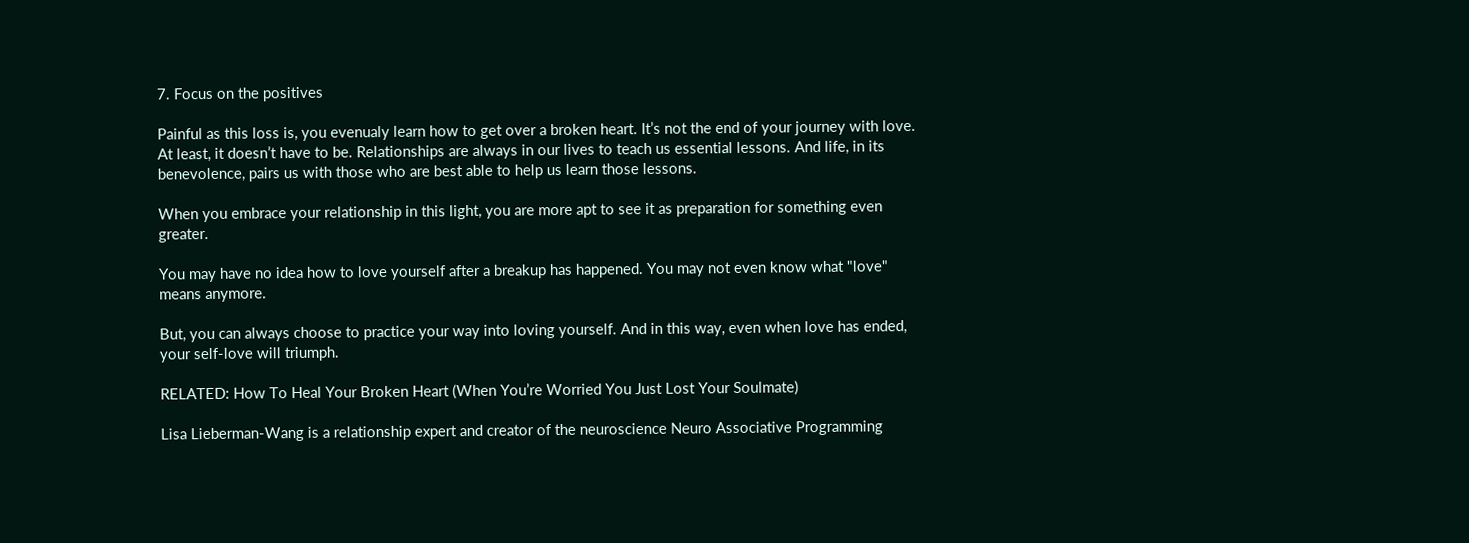7. Focus on the positives

Painful as this loss is, you evenualy learn how to get over a broken heart. It’s not the end of your journey with love. At least, it doesn’t have to be. Relationships are always in our lives to teach us essential lessons. And life, in its benevolence, pairs us with those who are best able to help us learn those lessons.

When you embrace your relationship in this light, you are more apt to see it as preparation for something even greater.

You may have no idea how to love yourself after a breakup has happened. You may not even know what "love" means anymore.

But, you can always choose to practice your way into loving yourself. And in this way, even when love has ended, your self-love will triumph.

RELATED: How To Heal Your Broken Heart (When You’re Worried You Just Lost Your Soulmate)

Lisa Lieberman-Wang is a relationship expert and creator of the neuroscience Neuro Associative Programming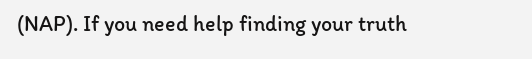(NAP). If you need help finding your truth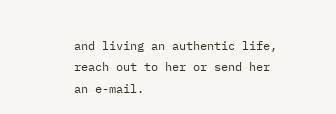and living an authentic life, reach out to her or send her an e-mail.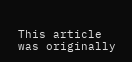This article was originally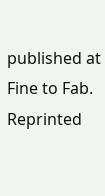published at Fine to Fab. Reprinted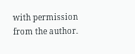with permission from the author.